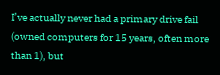I’ve actually never had a primary drive fail (owned computers for 15 years, often more than 1), but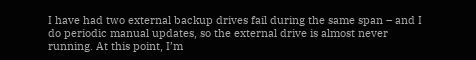I have had two external backup drives fail during the same span – and I do periodic manual updates, so the external drive is almost never running. At this point, I’m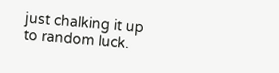just chalking it up to random luck.